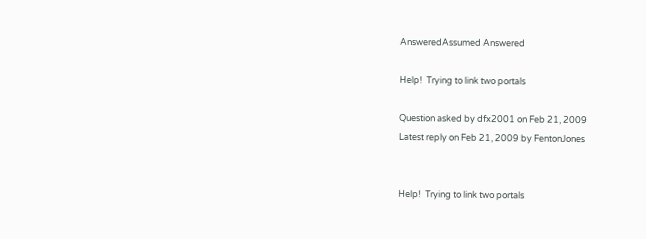AnsweredAssumed Answered

Help!  Trying to link two portals

Question asked by dfx2001 on Feb 21, 2009
Latest reply on Feb 21, 2009 by FentonJones


Help!  Trying to link two portals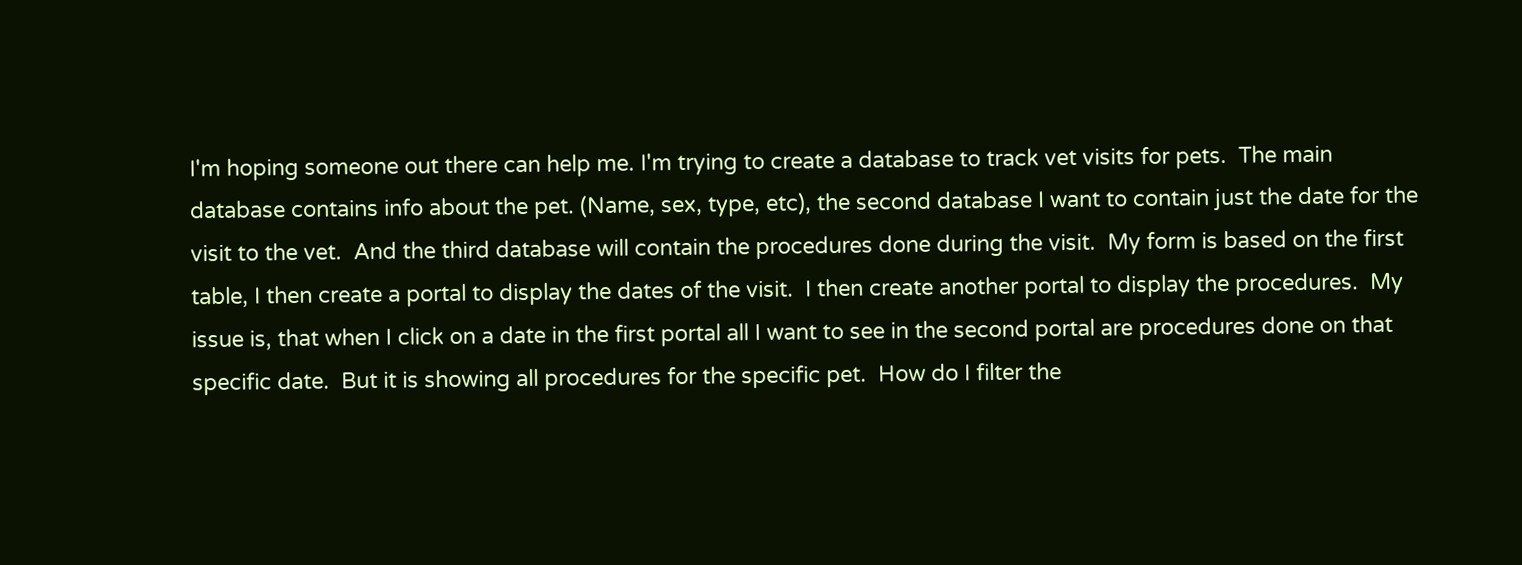I'm hoping someone out there can help me. I'm trying to create a database to track vet visits for pets.  The main database contains info about the pet. (Name, sex, type, etc), the second database I want to contain just the date for the visit to the vet.  And the third database will contain the procedures done during the visit.  My form is based on the first table, I then create a portal to display the dates of the visit.  I then create another portal to display the procedures.  My issue is, that when I click on a date in the first portal all I want to see in the second portal are procedures done on that specific date.  But it is showing all procedures for the specific pet.  How do I filter the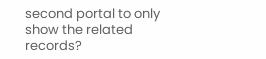second portal to only show the related records?